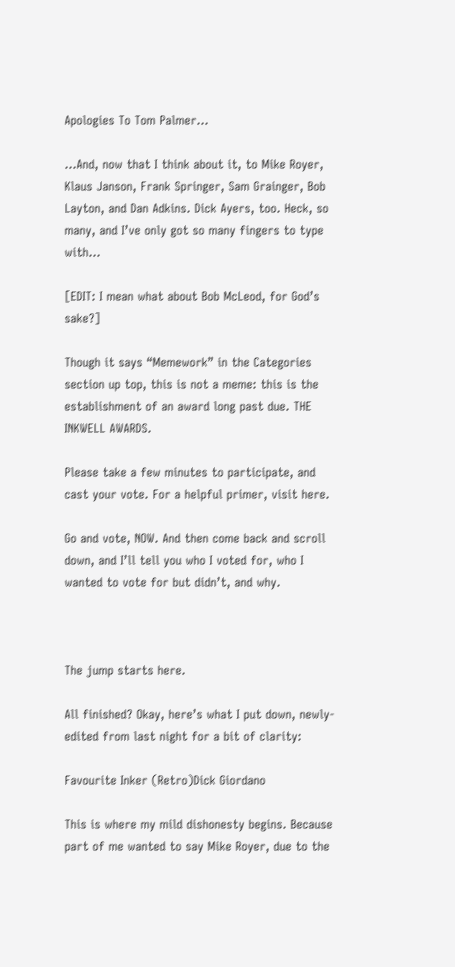Apologies To Tom Palmer…

…And, now that I think about it, to Mike Royer, Klaus Janson, Frank Springer, Sam Grainger, Bob Layton, and Dan Adkins. Dick Ayers, too. Heck, so many, and I’ve only got so many fingers to type with…

[EDIT: I mean what about Bob McLeod, for God’s sake?]

Though it says “Memework” in the Categories section up top, this is not a meme: this is the establishment of an award long past due. THE INKWELL AWARDS.

Please take a few minutes to participate, and cast your vote. For a helpful primer, visit here.

Go and vote, NOW. And then come back and scroll down, and I’ll tell you who I voted for, who I wanted to vote for but didn’t, and why.



The jump starts here.

All finished? Okay, here’s what I put down, newly-edited from last night for a bit of clarity:

Favourite Inker (Retro)Dick Giordano

This is where my mild dishonesty begins. Because part of me wanted to say Mike Royer, due to the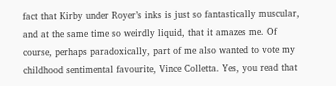fact that Kirby under Royer’s inks is just so fantastically muscular, and at the same time so weirdly liquid, that it amazes me. Of course, perhaps paradoxically, part of me also wanted to vote my childhood sentimental favourite, Vince Colletta. Yes, you read that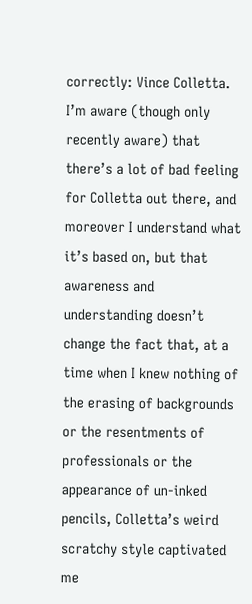correctly: Vince Colletta. I’m aware (though only recently aware) that there’s a lot of bad feeling for Colletta out there, and moreover I understand what it’s based on, but that awareness and understanding doesn’t change the fact that, at a time when I knew nothing of the erasing of backgrounds or the resentments of professionals or the appearance of un-inked pencils, Colletta’s weird scratchy style captivated me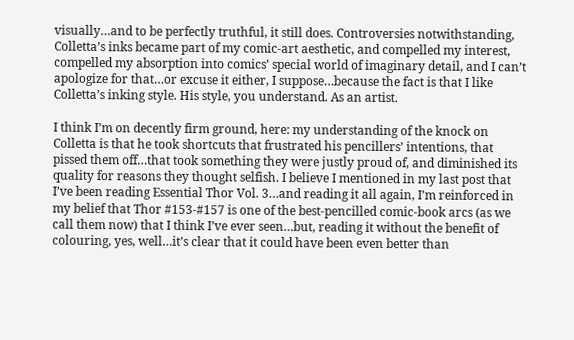visually…and to be perfectly truthful, it still does. Controversies notwithstanding, Colletta’s inks became part of my comic-art aesthetic, and compelled my interest, compelled my absorption into comics’ special world of imaginary detail, and I can’t apologize for that…or excuse it either, I suppose…because the fact is that I like Colletta’s inking style. His style, you understand. As an artist.

I think I’m on decently firm ground, here: my understanding of the knock on Colletta is that he took shortcuts that frustrated his pencillers’ intentions, that pissed them off…that took something they were justly proud of, and diminished its quality for reasons they thought selfish. I believe I mentioned in my last post that I’ve been reading Essential Thor Vol. 3…and reading it all again, I’m reinforced in my belief that Thor #153-#157 is one of the best-pencilled comic-book arcs (as we call them now) that I think I’ve ever seen…but, reading it without the benefit of colouring, yes, well…it’s clear that it could have been even better than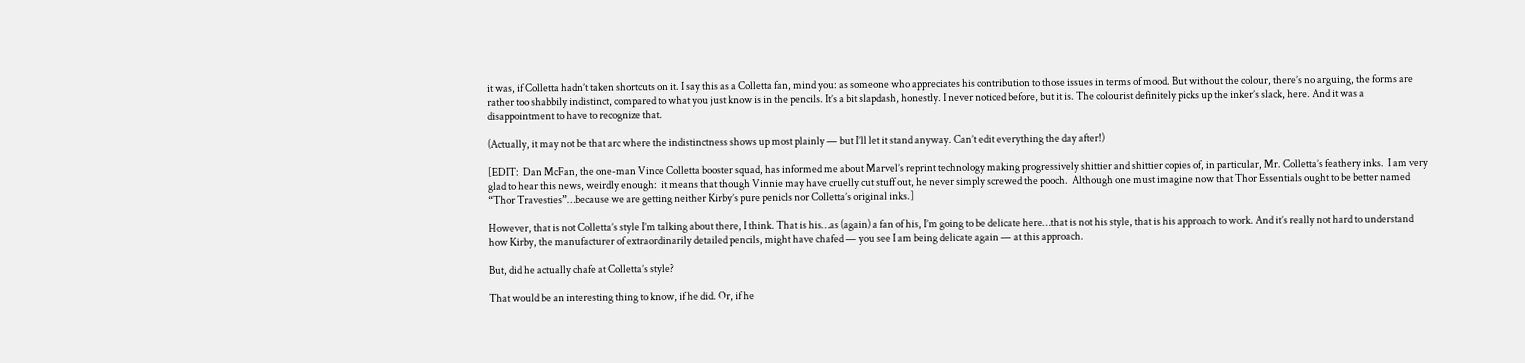it was, if Colletta hadn’t taken shortcuts on it. I say this as a Colletta fan, mind you: as someone who appreciates his contribution to those issues in terms of mood. But without the colour, there’s no arguing, the forms are rather too shabbily indistinct, compared to what you just know is in the pencils. It’s a bit slapdash, honestly. I never noticed before, but it is. The colourist definitely picks up the inker’s slack, here. And it was a disappointment to have to recognize that.

(Actually, it may not be that arc where the indistinctness shows up most plainly — but I’ll let it stand anyway. Can’t edit everything the day after!)

[EDIT:  Dan McFan, the one-man Vince Colletta booster squad, has informed me about Marvel’s reprint technology making progressively shittier and shittier copies of, in particular, Mr. Colletta’s feathery inks.  I am very glad to hear this news, weirdly enough:  it means that though Vinnie may have cruelly cut stuff out, he never simply screwed the pooch.  Although one must imagine now that Thor Essentials ought to be better named “Thor Travesties”…because we are getting neither Kirby’s pure penicls nor Colletta’s original inks.]

However, that is not Colletta’s style I’m talking about there, I think. That is his…as (again) a fan of his, I’m going to be delicate here…that is not his style, that is his approach to work. And it’s really not hard to understand how Kirby, the manufacturer of extraordinarily detailed pencils, might have chafed — you see I am being delicate again — at this approach.

But, did he actually chafe at Colletta’s style?

That would be an interesting thing to know, if he did. Or, if he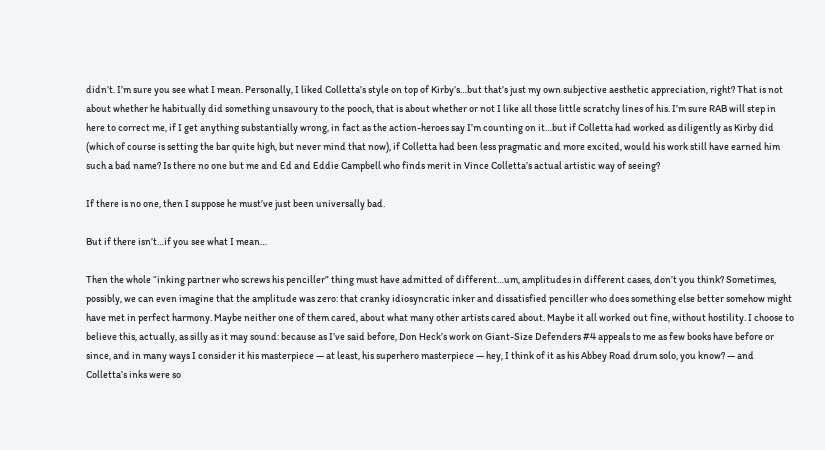didn’t. I’m sure you see what I mean. Personally, I liked Colletta’s style on top of Kirby’s…but that’s just my own subjective aesthetic appreciation, right? That is not about whether he habitually did something unsavoury to the pooch, that is about whether or not I like all those little scratchy lines of his. I’m sure RAB will step in here to correct me, if I get anything substantially wrong, in fact as the action-heroes say I’m counting on it…but if Colletta had worked as diligently as Kirby did (which of course is setting the bar quite high, but never mind that now), if Colletta had been less pragmatic and more excited, would his work still have earned him such a bad name? Is there no one but me and Ed and Eddie Campbell who finds merit in Vince Colletta’s actual artistic way of seeing?

If there is no one, then I suppose he must’ve just been universally bad.

But if there isn’t…if you see what I mean…

Then the whole “inking partner who screws his penciller” thing must have admitted of different…um, amplitudes in different cases, don’t you think? Sometimes, possibly, we can even imagine that the amplitude was zero: that cranky idiosyncratic inker and dissatisfied penciller who does something else better somehow might have met in perfect harmony. Maybe neither one of them cared, about what many other artists cared about. Maybe it all worked out fine, without hostility. I choose to believe this, actually, as silly as it may sound: because as I’ve said before, Don Heck’s work on Giant-Size Defenders #4 appeals to me as few books have before or since, and in many ways I consider it his masterpiece — at least, his superhero masterpiece — hey, I think of it as his Abbey Road drum solo, you know? — and Colletta’s inks were so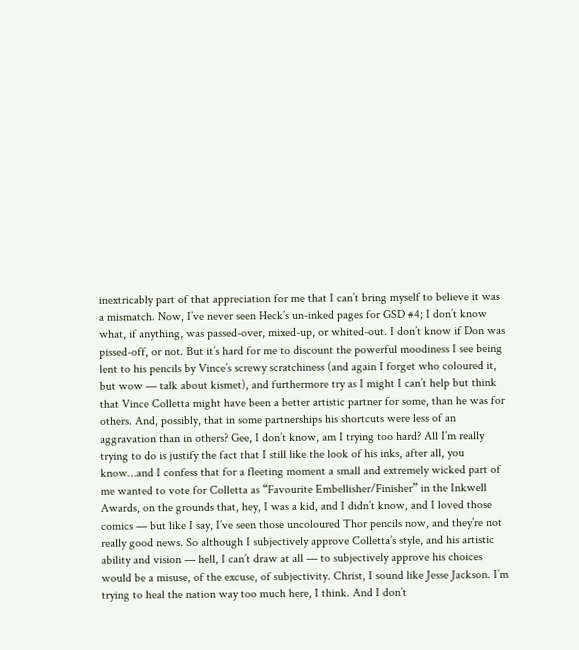inextricably part of that appreciation for me that I can’t bring myself to believe it was a mismatch. Now, I’ve never seen Heck’s un-inked pages for GSD #4; I don’t know what, if anything, was passed-over, mixed-up, or whited-out. I don’t know if Don was pissed-off, or not. But it’s hard for me to discount the powerful moodiness I see being lent to his pencils by Vince’s screwy scratchiness (and again I forget who coloured it, but wow — talk about kismet), and furthermore try as I might I can’t help but think that Vince Colletta might have been a better artistic partner for some, than he was for others. And, possibly, that in some partnerships his shortcuts were less of an aggravation than in others? Gee, I don’t know, am I trying too hard? All I’m really trying to do is justify the fact that I still like the look of his inks, after all, you know…and I confess that for a fleeting moment a small and extremely wicked part of me wanted to vote for Colletta as “Favourite Embellisher/Finisher” in the Inkwell Awards, on the grounds that, hey, I was a kid, and I didn’t know, and I loved those comics — but like I say, I’ve seen those uncoloured Thor pencils now, and they’re not really good news. So although I subjectively approve Colletta’s style, and his artistic ability and vision — hell, I can’t draw at all — to subjectively approve his choices would be a misuse, of the excuse, of subjectivity. Christ, I sound like Jesse Jackson. I’m trying to heal the nation way too much here, I think. And I don’t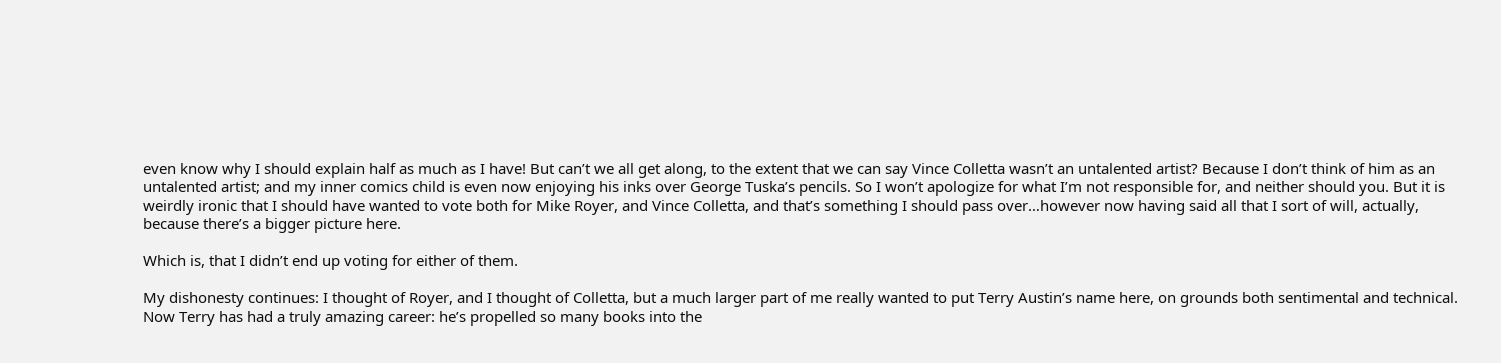even know why I should explain half as much as I have! But can’t we all get along, to the extent that we can say Vince Colletta wasn’t an untalented artist? Because I don’t think of him as an untalented artist; and my inner comics child is even now enjoying his inks over George Tuska’s pencils. So I won’t apologize for what I’m not responsible for, and neither should you. But it is weirdly ironic that I should have wanted to vote both for Mike Royer, and Vince Colletta, and that’s something I should pass over…however now having said all that I sort of will, actually, because there’s a bigger picture here.

Which is, that I didn’t end up voting for either of them.

My dishonesty continues: I thought of Royer, and I thought of Colletta, but a much larger part of me really wanted to put Terry Austin’s name here, on grounds both sentimental and technical. Now Terry has had a truly amazing career: he’s propelled so many books into the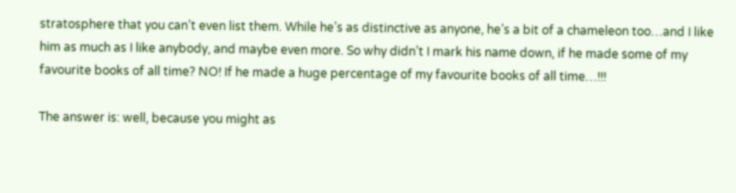stratosphere that you can’t even list them. While he’s as distinctive as anyone, he’s a bit of a chameleon too…and I like him as much as I like anybody, and maybe even more. So why didn’t I mark his name down, if he made some of my favourite books of all time? NO! If he made a huge percentage of my favourite books of all time…!!!

The answer is: well, because you might as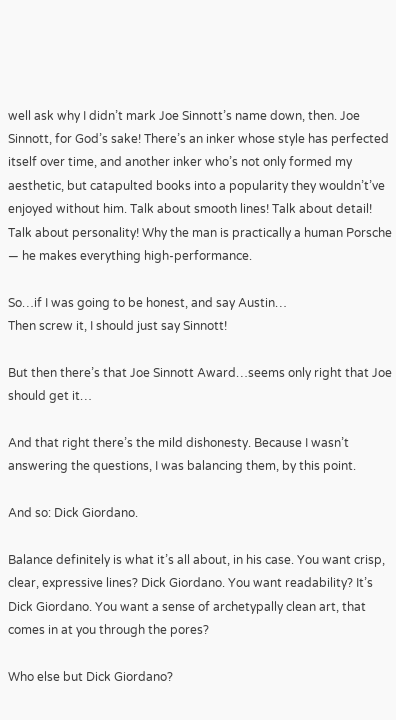well ask why I didn’t mark Joe Sinnott’s name down, then. Joe Sinnott, for God’s sake! There’s an inker whose style has perfected itself over time, and another inker who’s not only formed my aesthetic, but catapulted books into a popularity they wouldn’t’ve enjoyed without him. Talk about smooth lines! Talk about detail! Talk about personality! Why the man is practically a human Porsche — he makes everything high-performance.

So…if I was going to be honest, and say Austin…
Then screw it, I should just say Sinnott!

But then there’s that Joe Sinnott Award…seems only right that Joe should get it…

And that right there’s the mild dishonesty. Because I wasn’t answering the questions, I was balancing them, by this point.

And so: Dick Giordano.

Balance definitely is what it’s all about, in his case. You want crisp, clear, expressive lines? Dick Giordano. You want readability? It’s Dick Giordano. You want a sense of archetypally clean art, that comes in at you through the pores?

Who else but Dick Giordano?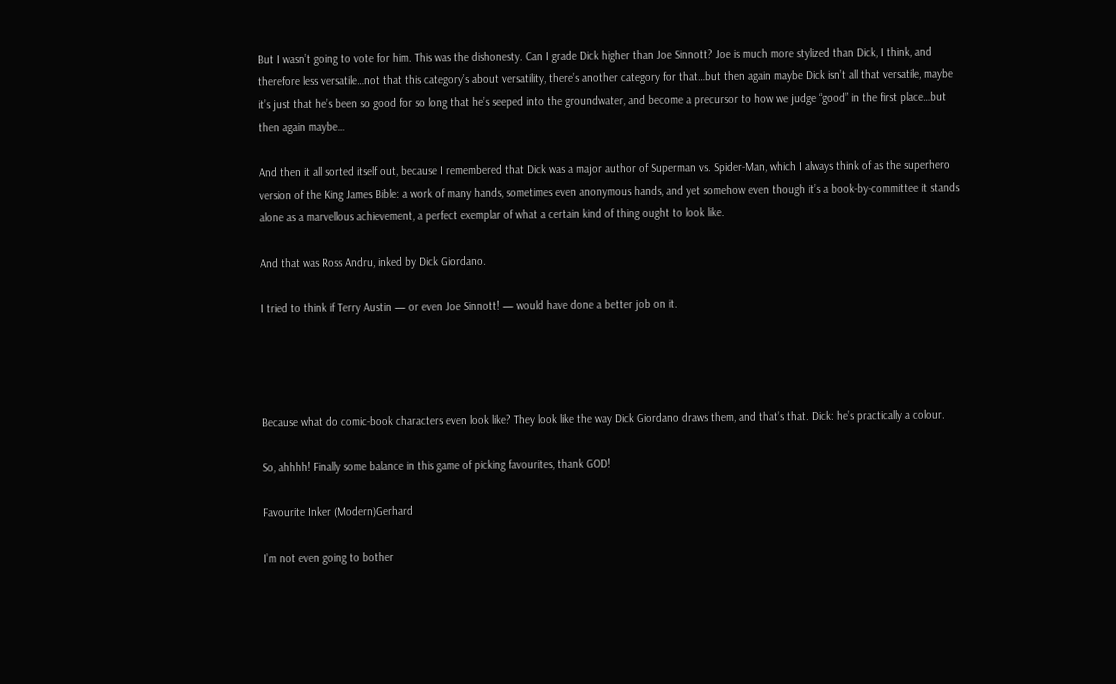But I wasn’t going to vote for him. This was the dishonesty. Can I grade Dick higher than Joe Sinnott? Joe is much more stylized than Dick, I think, and therefore less versatile…not that this category’s about versatility, there’s another category for that…but then again maybe Dick isn’t all that versatile, maybe it’s just that he’s been so good for so long that he’s seeped into the groundwater, and become a precursor to how we judge “good” in the first place…but then again maybe…

And then it all sorted itself out, because I remembered that Dick was a major author of Superman vs. Spider-Man, which I always think of as the superhero version of the King James Bible: a work of many hands, sometimes even anonymous hands, and yet somehow even though it’s a book-by-committee it stands alone as a marvellous achievement, a perfect exemplar of what a certain kind of thing ought to look like.

And that was Ross Andru, inked by Dick Giordano.

I tried to think if Terry Austin — or even Joe Sinnott! — would have done a better job on it.




Because what do comic-book characters even look like? They look like the way Dick Giordano draws them, and that’s that. Dick: he’s practically a colour.

So, ahhhh! Finally some balance in this game of picking favourites, thank GOD!

Favourite Inker (Modern)Gerhard

I’m not even going to bother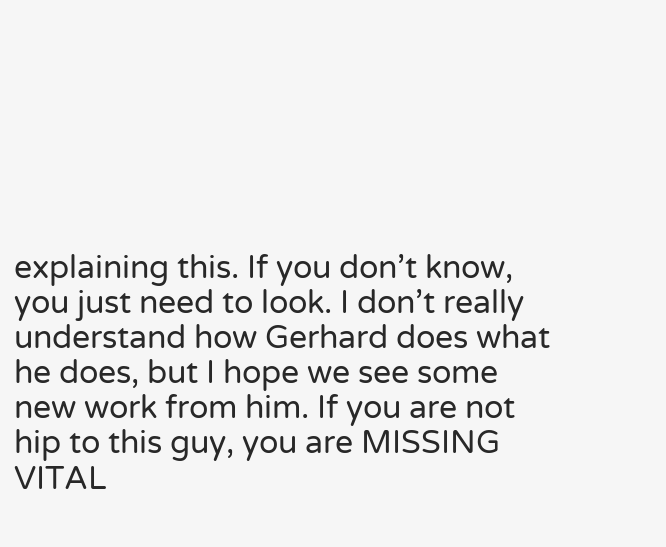explaining this. If you don’t know, you just need to look. I don’t really understand how Gerhard does what he does, but I hope we see some new work from him. If you are not hip to this guy, you are MISSING VITAL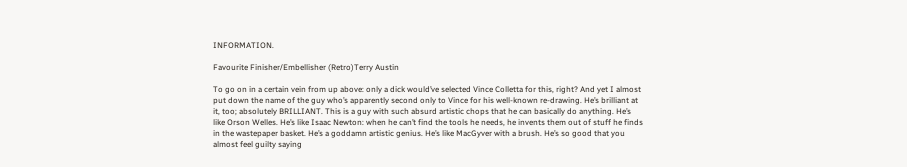INFORMATION.

Favourite Finisher/Embellisher (Retro)Terry Austin

To go on in a certain vein from up above: only a dick would’ve selected Vince Colletta for this, right? And yet I almost put down the name of the guy who’s apparently second only to Vince for his well-known re-drawing. He’s brilliant at it, too; absolutely BRILLIANT. This is a guy with such absurd artistic chops that he can basically do anything. He’s like Orson Welles. He’s like Isaac Newton: when he can’t find the tools he needs, he invents them out of stuff he finds in the wastepaper basket. He’s a goddamn artistic genius. He’s like MacGyver with a brush. He’s so good that you almost feel guilty saying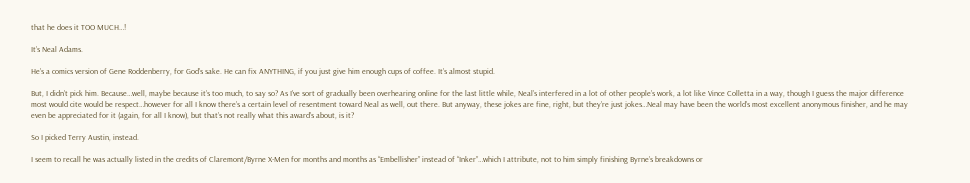that he does it TOO MUCH…!

It’s Neal Adams.

He’s a comics version of Gene Roddenberry, for God’s sake. He can fix ANYTHING, if you just give him enough cups of coffee. It’s almost stupid.

But, I didn’t pick him. Because…well, maybe because it’s too much, to say so? As I’ve sort of gradually been overhearing online for the last little while, Neal’s interfered in a lot of other people’s work, a lot like Vince Colletta in a way, though I guess the major difference most would cite would be respect…however for all I know there’s a certain level of resentment toward Neal as well, out there. But anyway, these jokes are fine, right, but they’re just jokes…Neal may have been the world’s most excellent anonymous finisher, and he may even be appreciated for it (again, for all I know), but that’s not really what this award’s about, is it?

So I picked Terry Austin, instead.

I seem to recall he was actually listed in the credits of Claremont/Byrne X-Men for months and months as “Embellisher” instead of “Inker”…which I attribute, not to him simply finishing Byrne’s breakdowns or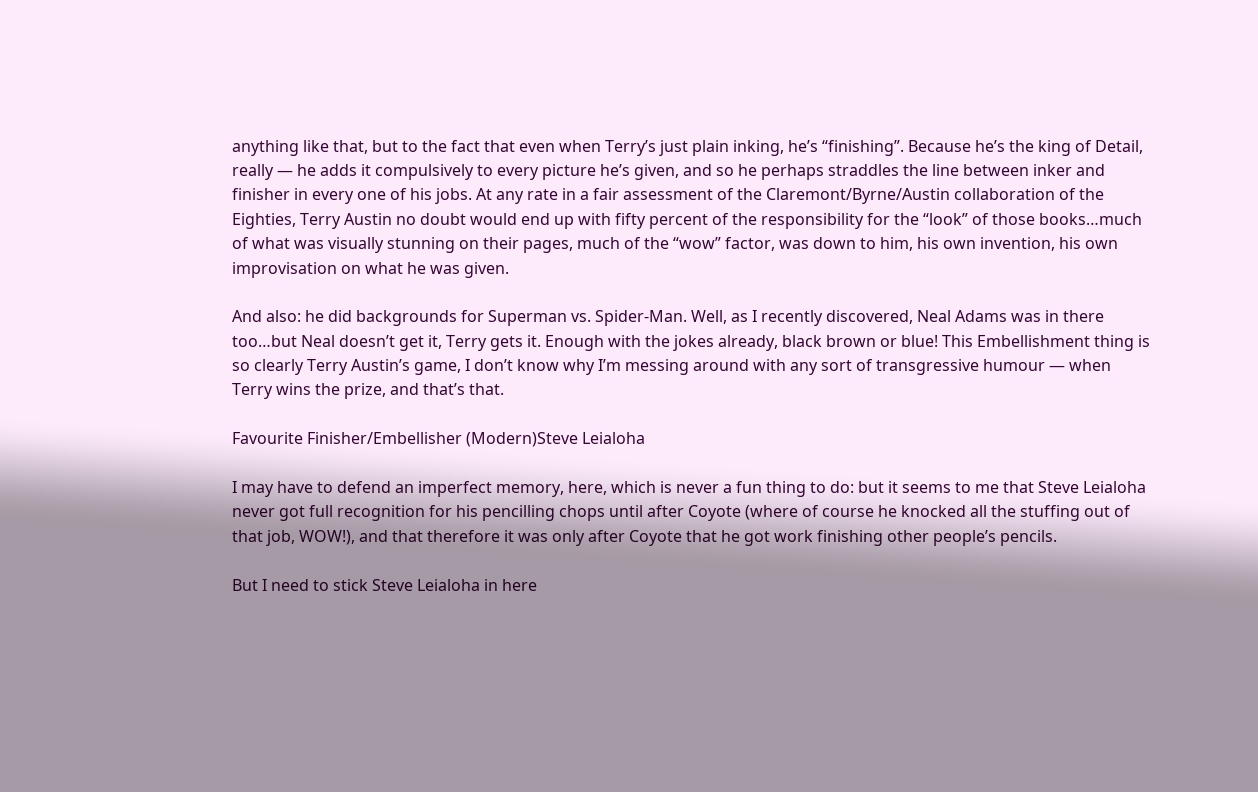anything like that, but to the fact that even when Terry’s just plain inking, he’s “finishing”. Because he’s the king of Detail, really — he adds it compulsively to every picture he’s given, and so he perhaps straddles the line between inker and finisher in every one of his jobs. At any rate in a fair assessment of the Claremont/Byrne/Austin collaboration of the Eighties, Terry Austin no doubt would end up with fifty percent of the responsibility for the “look” of those books…much of what was visually stunning on their pages, much of the “wow” factor, was down to him, his own invention, his own improvisation on what he was given.

And also: he did backgrounds for Superman vs. Spider-Man. Well, as I recently discovered, Neal Adams was in there too…but Neal doesn’t get it, Terry gets it. Enough with the jokes already, black brown or blue! This Embellishment thing is so clearly Terry Austin’s game, I don’t know why I’m messing around with any sort of transgressive humour — when Terry wins the prize, and that’s that.

Favourite Finisher/Embellisher (Modern)Steve Leialoha

I may have to defend an imperfect memory, here, which is never a fun thing to do: but it seems to me that Steve Leialoha never got full recognition for his pencilling chops until after Coyote (where of course he knocked all the stuffing out of that job, WOW!), and that therefore it was only after Coyote that he got work finishing other people’s pencils.

But I need to stick Steve Leialoha in here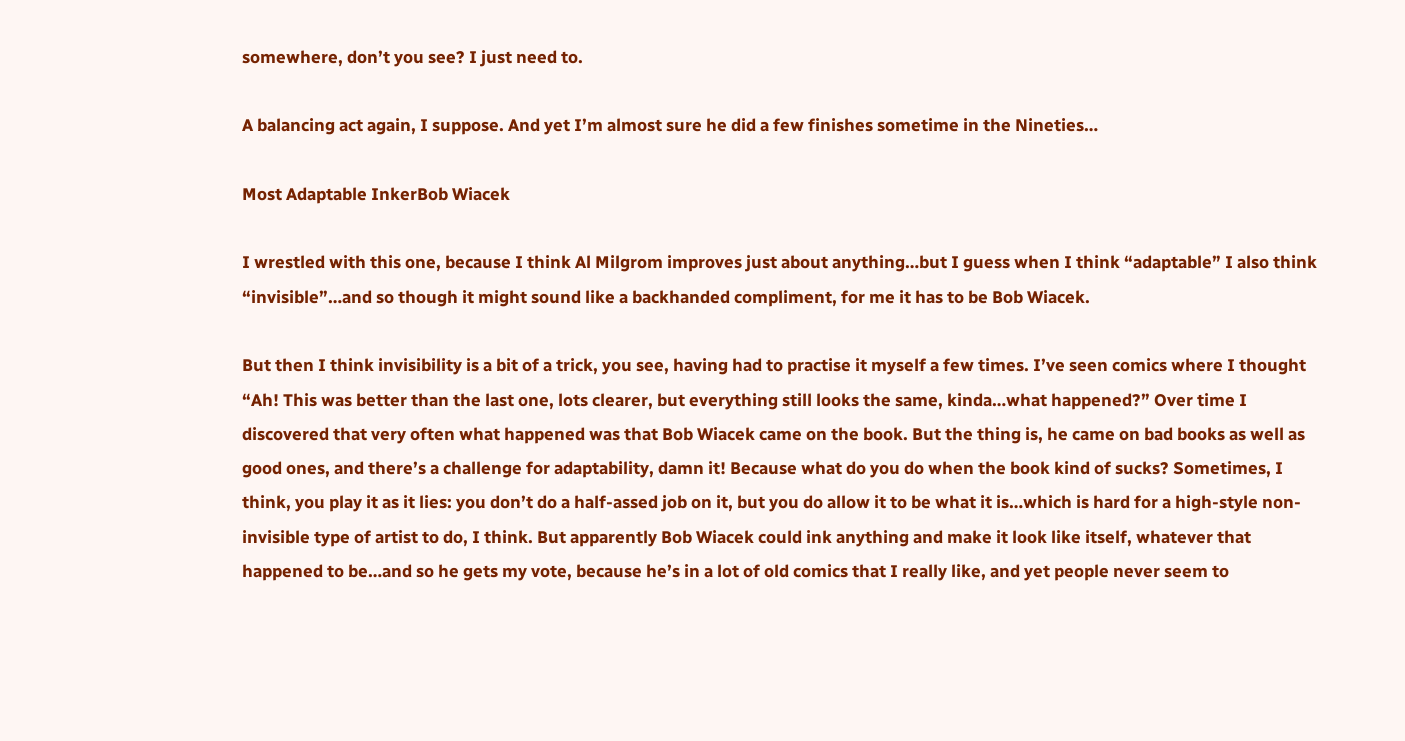somewhere, don’t you see? I just need to.

A balancing act again, I suppose. And yet I’m almost sure he did a few finishes sometime in the Nineties…

Most Adaptable InkerBob Wiacek

I wrestled with this one, because I think Al Milgrom improves just about anything…but I guess when I think “adaptable” I also think “invisible”…and so though it might sound like a backhanded compliment, for me it has to be Bob Wiacek.

But then I think invisibility is a bit of a trick, you see, having had to practise it myself a few times. I’ve seen comics where I thought “Ah! This was better than the last one, lots clearer, but everything still looks the same, kinda…what happened?” Over time I discovered that very often what happened was that Bob Wiacek came on the book. But the thing is, he came on bad books as well as good ones, and there’s a challenge for adaptability, damn it! Because what do you do when the book kind of sucks? Sometimes, I think, you play it as it lies: you don’t do a half-assed job on it, but you do allow it to be what it is…which is hard for a high-style non-invisible type of artist to do, I think. But apparently Bob Wiacek could ink anything and make it look like itself, whatever that happened to be…and so he gets my vote, because he’s in a lot of old comics that I really like, and yet people never seem to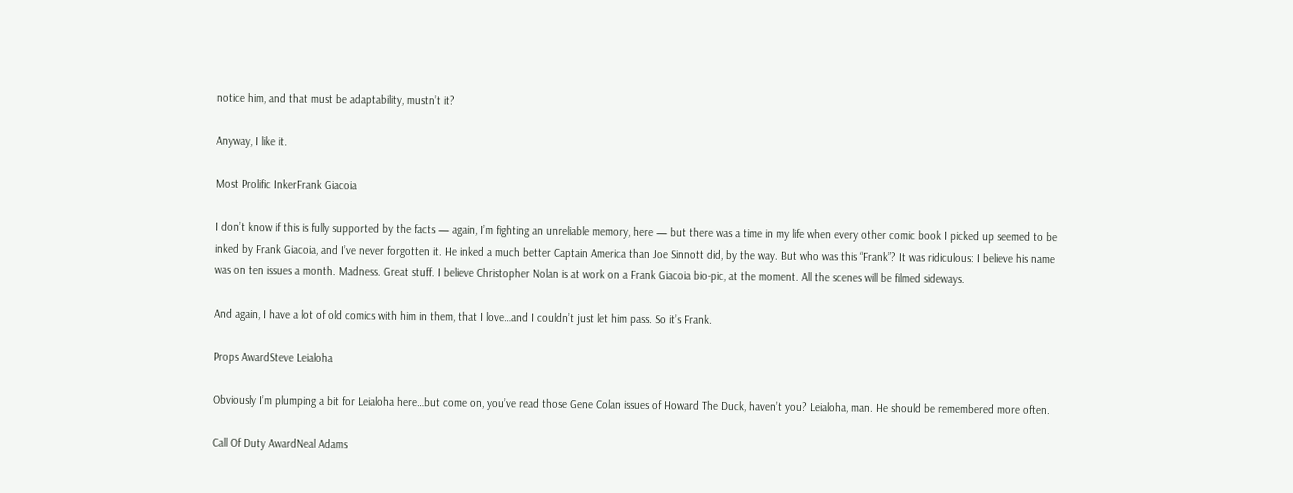notice him, and that must be adaptability, mustn’t it?

Anyway, I like it.

Most Prolific InkerFrank Giacoia

I don’t know if this is fully supported by the facts — again, I’m fighting an unreliable memory, here — but there was a time in my life when every other comic book I picked up seemed to be inked by Frank Giacoia, and I’ve never forgotten it. He inked a much better Captain America than Joe Sinnott did, by the way. But who was this “Frank”? It was ridiculous: I believe his name was on ten issues a month. Madness. Great stuff. I believe Christopher Nolan is at work on a Frank Giacoia bio-pic, at the moment. All the scenes will be filmed sideways.

And again, I have a lot of old comics with him in them, that I love…and I couldn’t just let him pass. So it’s Frank.

Props AwardSteve Leialoha

Obviously I’m plumping a bit for Leialoha here…but come on, you’ve read those Gene Colan issues of Howard The Duck, haven’t you? Leialoha, man. He should be remembered more often.

Call Of Duty AwardNeal Adams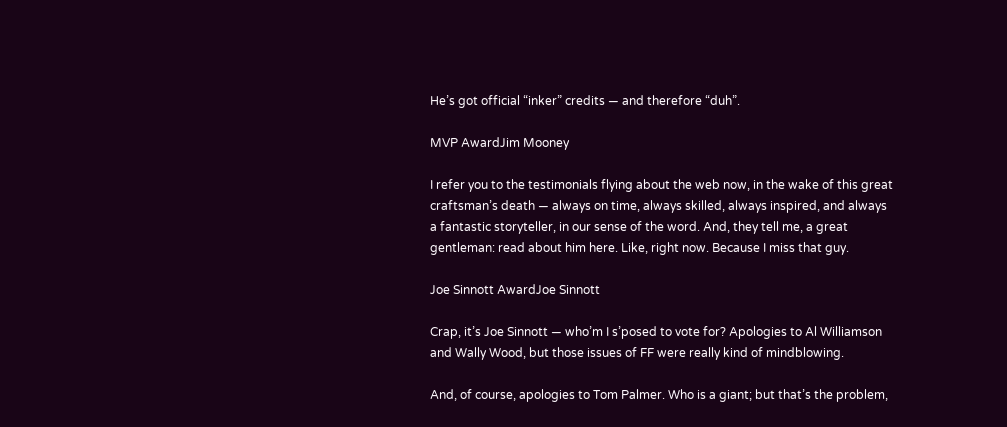He’s got official “inker” credits — and therefore “duh”.

MVP AwardJim Mooney

I refer you to the testimonials flying about the web now, in the wake of this great craftsman’s death — always on time, always skilled, always inspired, and always a fantastic storyteller, in our sense of the word. And, they tell me, a great gentleman: read about him here. Like, right now. Because I miss that guy.

Joe Sinnott AwardJoe Sinnott

Crap, it’s Joe Sinnott — who’m I s’posed to vote for? Apologies to Al Williamson and Wally Wood, but those issues of FF were really kind of mindblowing.

And, of course, apologies to Tom Palmer. Who is a giant; but that’s the problem,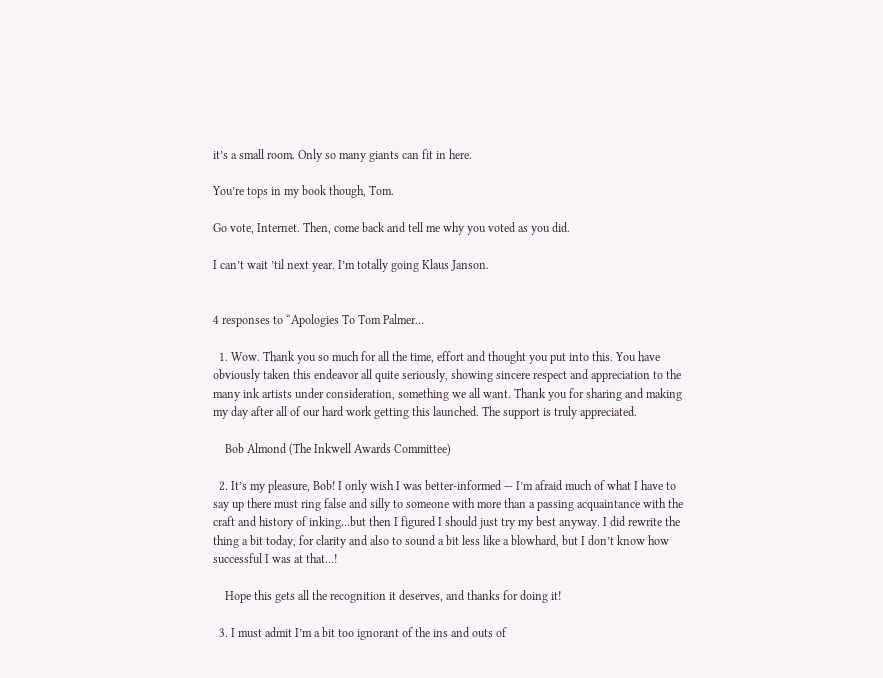it’s a small room. Only so many giants can fit in here.

You’re tops in my book though, Tom.

Go vote, Internet. Then, come back and tell me why you voted as you did.

I can’t wait ’til next year. I’m totally going Klaus Janson.


4 responses to “Apologies To Tom Palmer…

  1. Wow. Thank you so much for all the time, effort and thought you put into this. You have obviously taken this endeavor all quite seriously, showing sincere respect and appreciation to the many ink artists under consideration, something we all want. Thank you for sharing and making my day after all of our hard work getting this launched. The support is truly appreciated.

    Bob Almond (The Inkwell Awards Committee)

  2. It’s my pleasure, Bob! I only wish I was better-informed — I’m afraid much of what I have to say up there must ring false and silly to someone with more than a passing acquaintance with the craft and history of inking…but then I figured I should just try my best anyway. I did rewrite the thing a bit today, for clarity and also to sound a bit less like a blowhard, but I don’t know how successful I was at that…!

    Hope this gets all the recognition it deserves, and thanks for doing it!

  3. I must admit I’m a bit too ignorant of the ins and outs of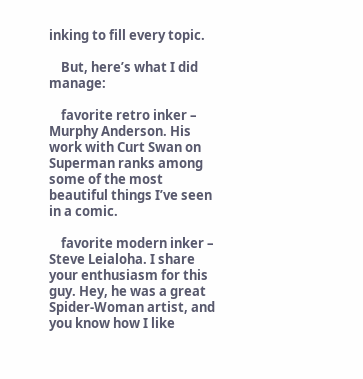inking to fill every topic.

    But, here’s what I did manage:

    favorite retro inker – Murphy Anderson. His work with Curt Swan on Superman ranks among some of the most beautiful things I’ve seen in a comic.

    favorite modern inker – Steve Leialoha. I share your enthusiasm for this guy. Hey, he was a great Spider-Woman artist, and you know how I like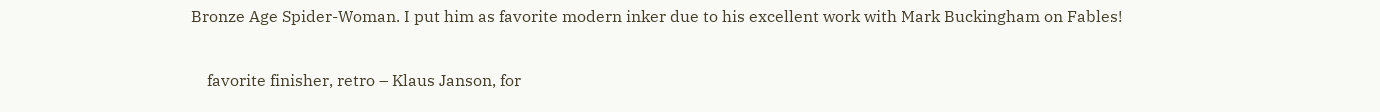Bronze Age Spider-Woman. I put him as favorite modern inker due to his excellent work with Mark Buckingham on Fables!

    favorite finisher, retro – Klaus Janson, for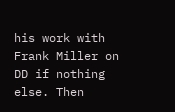his work with Frank Miller on DD if nothing else. Then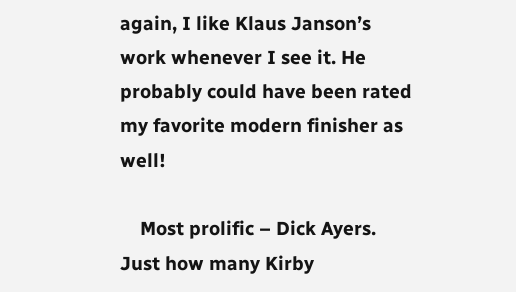again, I like Klaus Janson’s work whenever I see it. He probably could have been rated my favorite modern finisher as well!

    Most prolific – Dick Ayers. Just how many Kirby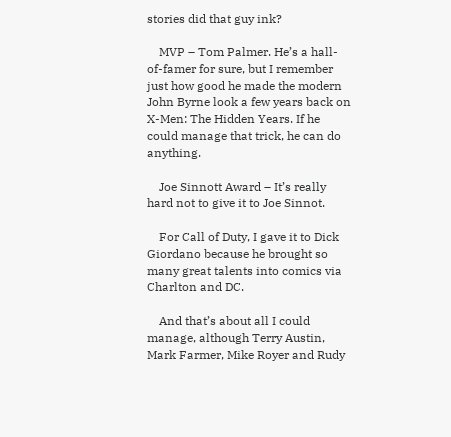stories did that guy ink?

    MVP – Tom Palmer. He’s a hall-of-famer for sure, but I remember just how good he made the modern John Byrne look a few years back on X-Men: The Hidden Years. If he could manage that trick, he can do anything.

    Joe Sinnott Award – It’s really hard not to give it to Joe Sinnot.

    For Call of Duty, I gave it to Dick Giordano because he brought so many great talents into comics via Charlton and DC.

    And that’s about all I could manage, although Terry Austin, Mark Farmer, Mike Royer and Rudy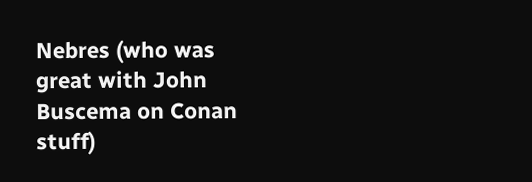Nebres (who was great with John Buscema on Conan stuff)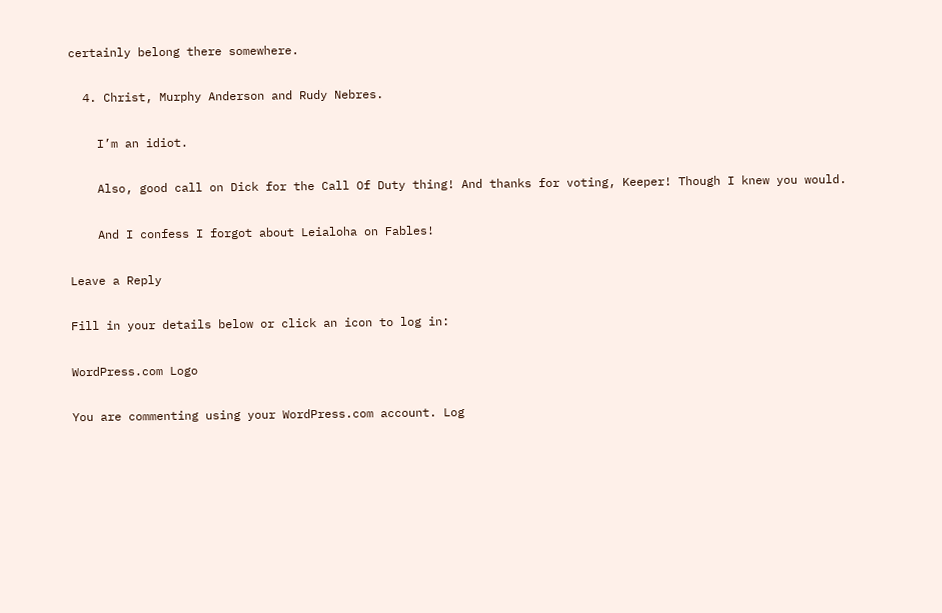certainly belong there somewhere.

  4. Christ, Murphy Anderson and Rudy Nebres.

    I’m an idiot.

    Also, good call on Dick for the Call Of Duty thing! And thanks for voting, Keeper! Though I knew you would.

    And I confess I forgot about Leialoha on Fables!

Leave a Reply

Fill in your details below or click an icon to log in:

WordPress.com Logo

You are commenting using your WordPress.com account. Log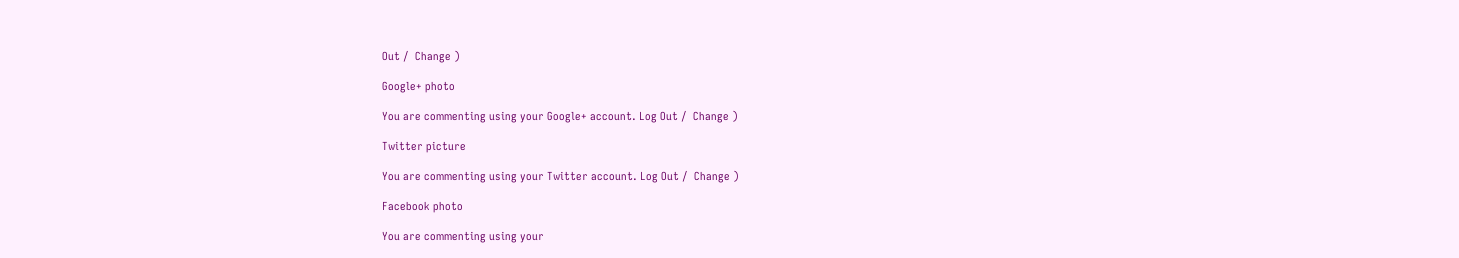Out /  Change )

Google+ photo

You are commenting using your Google+ account. Log Out /  Change )

Twitter picture

You are commenting using your Twitter account. Log Out /  Change )

Facebook photo

You are commenting using your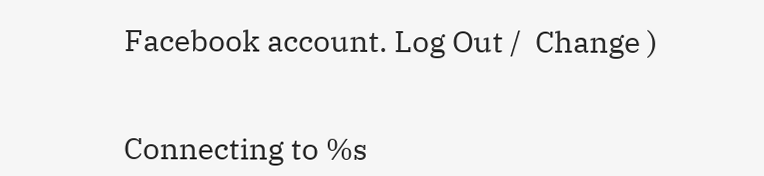Facebook account. Log Out /  Change )


Connecting to %s